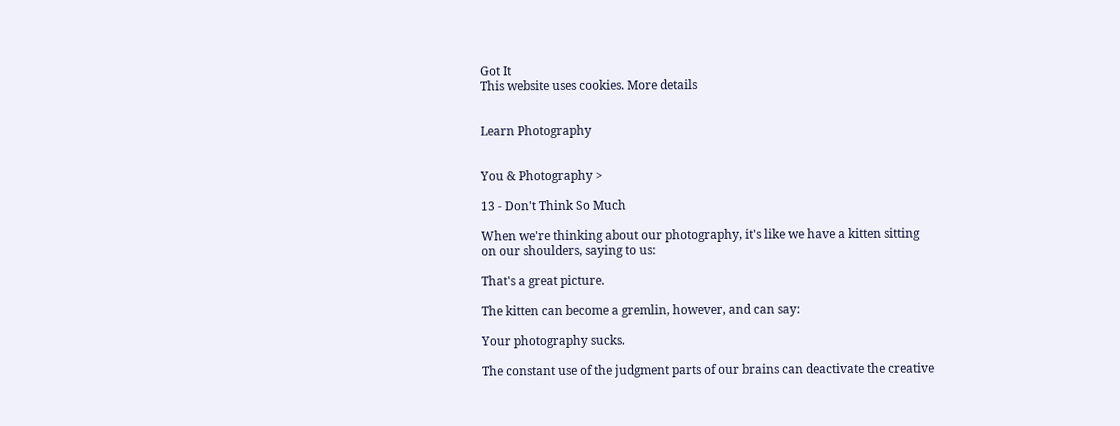Got It
This website uses cookies. More details


Learn Photography


You & Photography >

13 - Don't Think So Much

When we're thinking about our photography, it's like we have a kitten sitting on our shoulders, saying to us:

That's a great picture.

The kitten can become a gremlin, however, and can say:

Your photography sucks.

The constant use of the judgment parts of our brains can deactivate the creative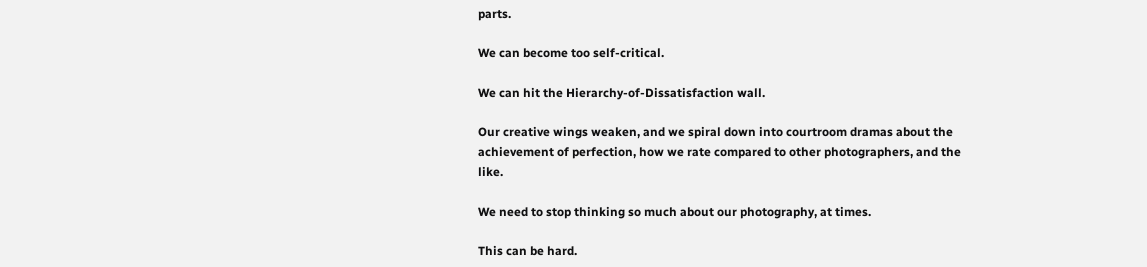parts.

We can become too self-critical.

We can hit the Hierarchy-of-Dissatisfaction wall.

Our creative wings weaken, and we spiral down into courtroom dramas about the achievement of perfection, how we rate compared to other photographers, and the like.

We need to stop thinking so much about our photography, at times.

This can be hard.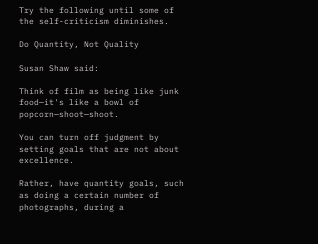Try the following until some of the self-criticism diminishes.

Do Quantity, Not Quality

Susan Shaw said:

Think of film as being like junk food—it's like a bowl of popcorn—shoot—shoot.

You can turn off judgment by setting goals that are not about excellence.

Rather, have quantity goals, such as doing a certain number of photographs, during a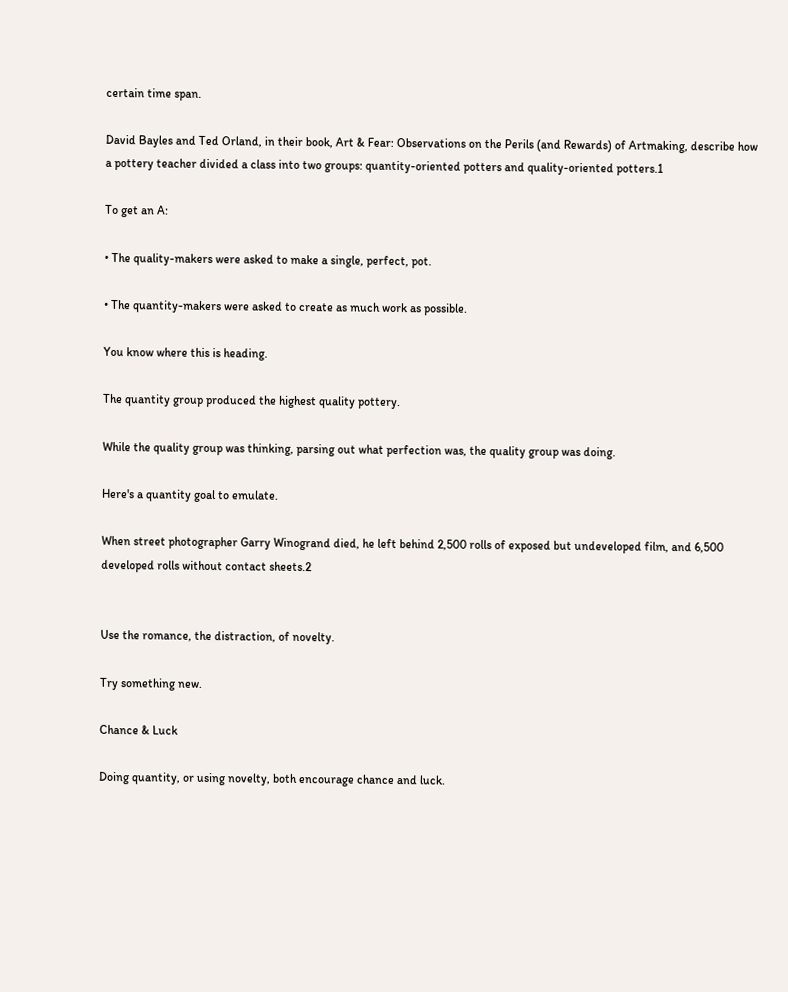certain time span.

David Bayles and Ted Orland, in their book, Art & Fear: Observations on the Perils (and Rewards) of Artmaking, describe how a pottery teacher divided a class into two groups: quantity-oriented potters and quality-oriented potters.1

To get an A:

• The quality-makers were asked to make a single, perfect, pot.

• The quantity-makers were asked to create as much work as possible.

You know where this is heading.

The quantity group produced the highest quality pottery.

While the quality group was thinking, parsing out what perfection was, the quality group was doing.

Here's a quantity goal to emulate.

When street photographer Garry Winogrand died, he left behind 2,500 rolls of exposed but undeveloped film, and 6,500 developed rolls without contact sheets.2


Use the romance, the distraction, of novelty.

Try something new.

Chance & Luck

Doing quantity, or using novelty, both encourage chance and luck.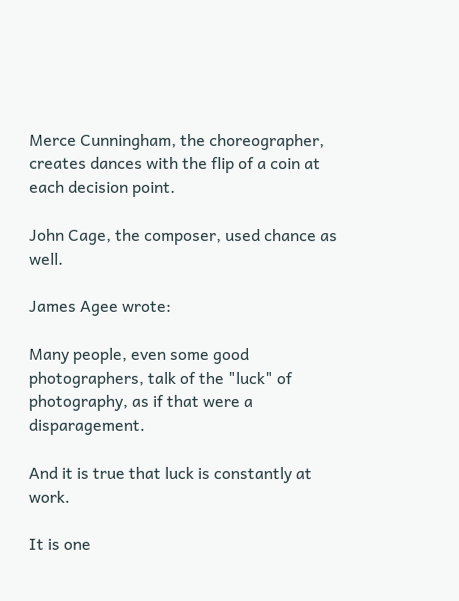Merce Cunningham, the choreographer, creates dances with the flip of a coin at each decision point.

John Cage, the composer, used chance as well.

James Agee wrote:

Many people, even some good photographers, talk of the "luck" of photography, as if that were a disparagement.

And it is true that luck is constantly at work.

It is one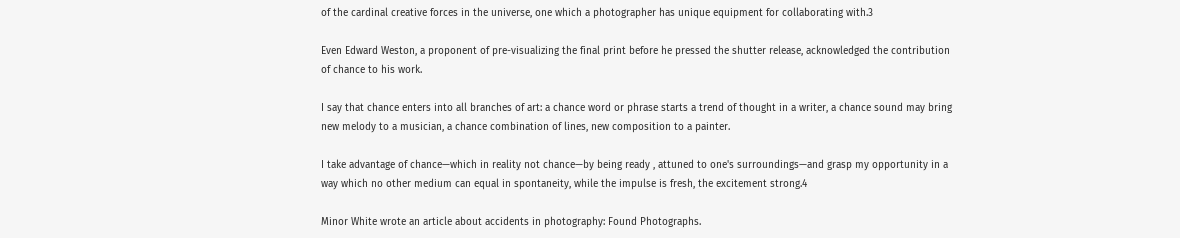of the cardinal creative forces in the universe, one which a photographer has unique equipment for collaborating with.3

Even Edward Weston, a proponent of pre-visualizing the final print before he pressed the shutter release, acknowledged the contribution of chance to his work.

I say that chance enters into all branches of art: a chance word or phrase starts a trend of thought in a writer, a chance sound may bring new melody to a musician, a chance combination of lines, new composition to a painter.

I take advantage of chance—which in reality not chance—by being ready , attuned to one's surroundings—and grasp my opportunity in a way which no other medium can equal in spontaneity, while the impulse is fresh, the excitement strong.4

Minor White wrote an article about accidents in photography: Found Photographs.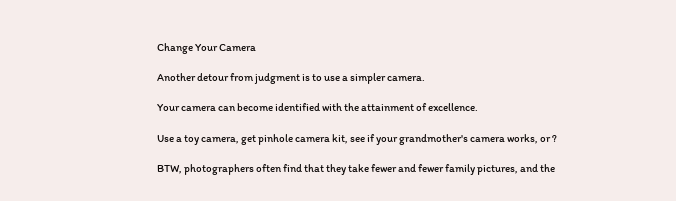Change Your Camera

Another detour from judgment is to use a simpler camera.

Your camera can become identified with the attainment of excellence.

Use a toy camera, get pinhole camera kit, see if your grandmother's camera works, or ?

BTW, photographers often find that they take fewer and fewer family pictures, and the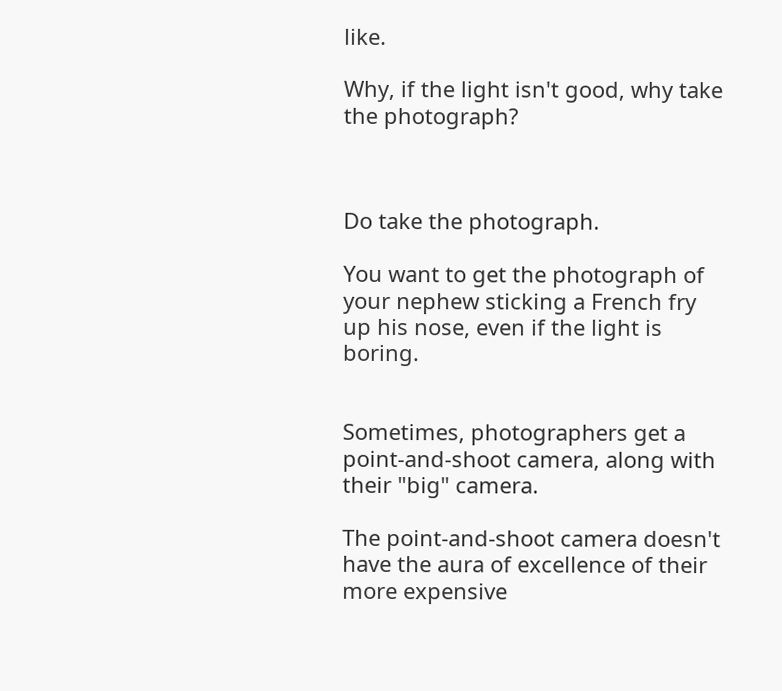like.

Why, if the light isn't good, why take the photograph?



Do take the photograph.

You want to get the photograph of your nephew sticking a French fry up his nose, even if the light is boring.


Sometimes, photographers get a point-and-shoot camera, along with their "big" camera.

The point-and-shoot camera doesn't have the aura of excellence of their more expensive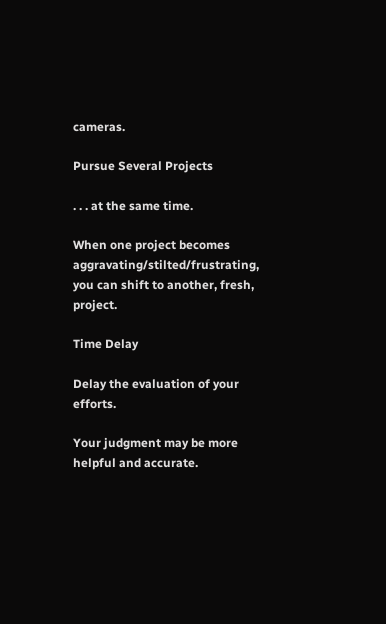cameras.

Pursue Several Projects

. . . at the same time.

When one project becomes aggravating/stilted/frustrating, you can shift to another, fresh, project.

Time Delay

Delay the evaluation of your efforts.

Your judgment may be more helpful and accurate.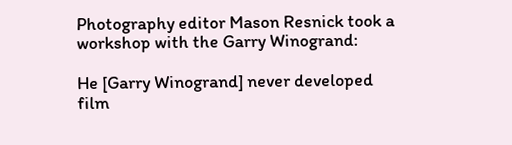Photography editor Mason Resnick took a workshop with the Garry Winogrand:

He [Garry Winogrand] never developed film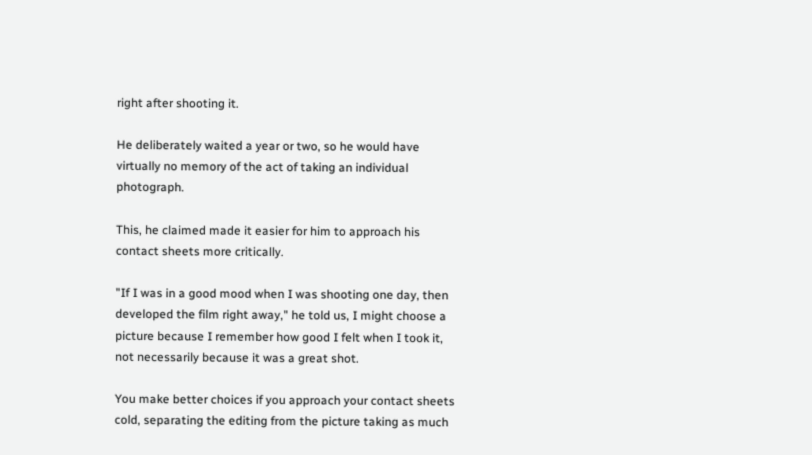right after shooting it.

He deliberately waited a year or two, so he would have virtually no memory of the act of taking an individual photograph.

This, he claimed made it easier for him to approach his contact sheets more critically.

"If I was in a good mood when I was shooting one day, then developed the film right away," he told us, I might choose a picture because I remember how good I felt when I took it, not necessarily because it was a great shot.

You make better choices if you approach your contact sheets cold, separating the editing from the picture taking as much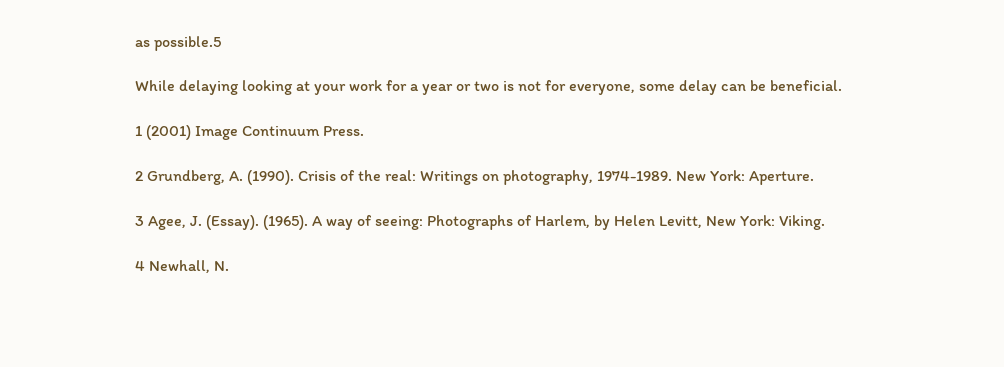as possible.5

While delaying looking at your work for a year or two is not for everyone, some delay can be beneficial.

1 (2001) Image Continuum Press.

2 Grundberg, A. (1990). Crisis of the real: Writings on photography, 1974-1989. New York: Aperture.

3 Agee, J. (Essay). (1965). A way of seeing: Photographs of Harlem, by Helen Levitt, New York: Viking.

4 Newhall, N.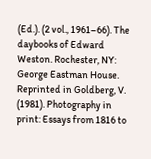(Ed.). (2 vol., 1961–66). The daybooks of Edward Weston. Rochester, NY: George Eastman House. Reprinted in Goldberg, V. (1981). Photography in print: Essays from 1816 to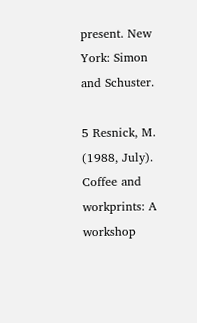present. New York: Simon and Schuster.

5 Resnick, M. (1988, July). Coffee and workprints: A workshop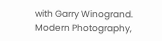with Garry Winogrand. Modern Photography,